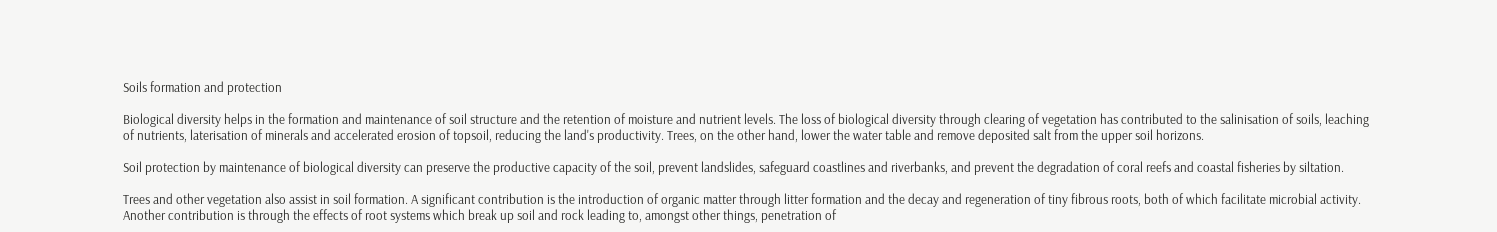Soils formation and protection

Biological diversity helps in the formation and maintenance of soil structure and the retention of moisture and nutrient levels. The loss of biological diversity through clearing of vegetation has contributed to the salinisation of soils, leaching of nutrients, laterisation of minerals and accelerated erosion of topsoil, reducing the land's productivity. Trees, on the other hand, lower the water table and remove deposited salt from the upper soil horizons.

Soil protection by maintenance of biological diversity can preserve the productive capacity of the soil, prevent landslides, safeguard coastlines and riverbanks, and prevent the degradation of coral reefs and coastal fisheries by siltation.

Trees and other vegetation also assist in soil formation. A significant contribution is the introduction of organic matter through litter formation and the decay and regeneration of tiny fibrous roots, both of which facilitate microbial activity. Another contribution is through the effects of root systems which break up soil and rock leading to, amongst other things, penetration of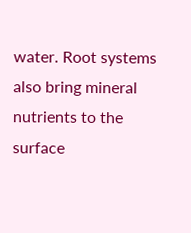water. Root systems also bring mineral nutrients to the surface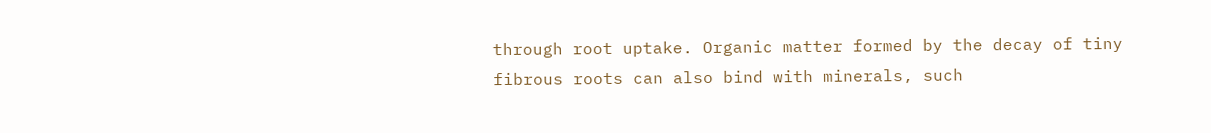through root uptake. Organic matter formed by the decay of tiny fibrous roots can also bind with minerals, such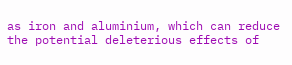as iron and aluminium, which can reduce the potential deleterious effects of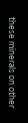these minerals on other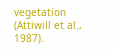vegetation (Attiwill et al., 1987).